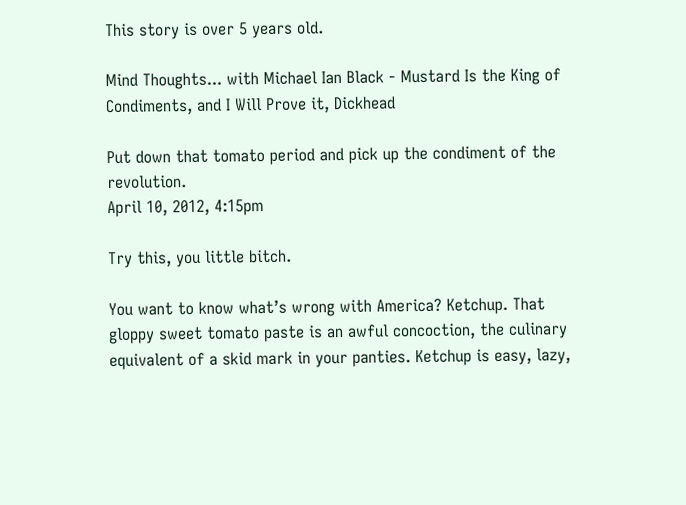This story is over 5 years old.

Mind Thoughts... with Michael Ian Black - Mustard Is the King of Condiments, and I Will Prove it, Dickhead

Put down that tomato period and pick up the condiment of the revolution.
April 10, 2012, 4:15pm

Try this, you little bitch.

You want to know what’s wrong with America? Ketchup. That gloppy sweet tomato paste is an awful concoction, the culinary equivalent of a skid mark in your panties. Ketchup is easy, lazy,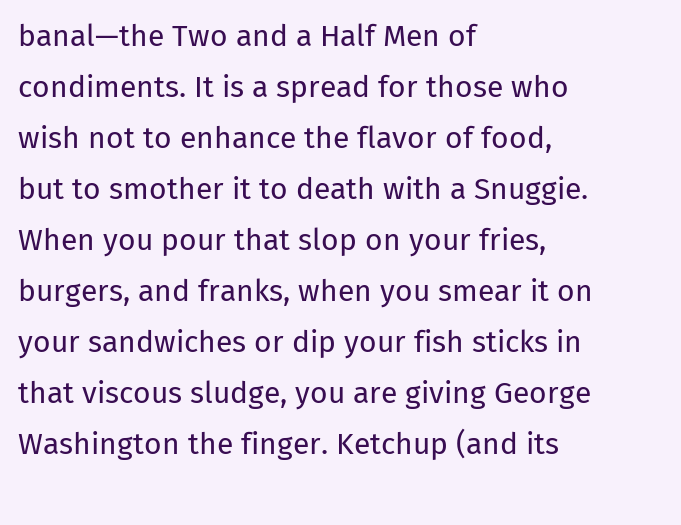banal—the Two and a Half Men of condiments. It is a spread for those who wish not to enhance the flavor of food, but to smother it to death with a Snuggie. When you pour that slop on your fries, burgers, and franks, when you smear it on your sandwiches or dip your fish sticks in that viscous sludge, you are giving George Washington the finger. Ketchup (and its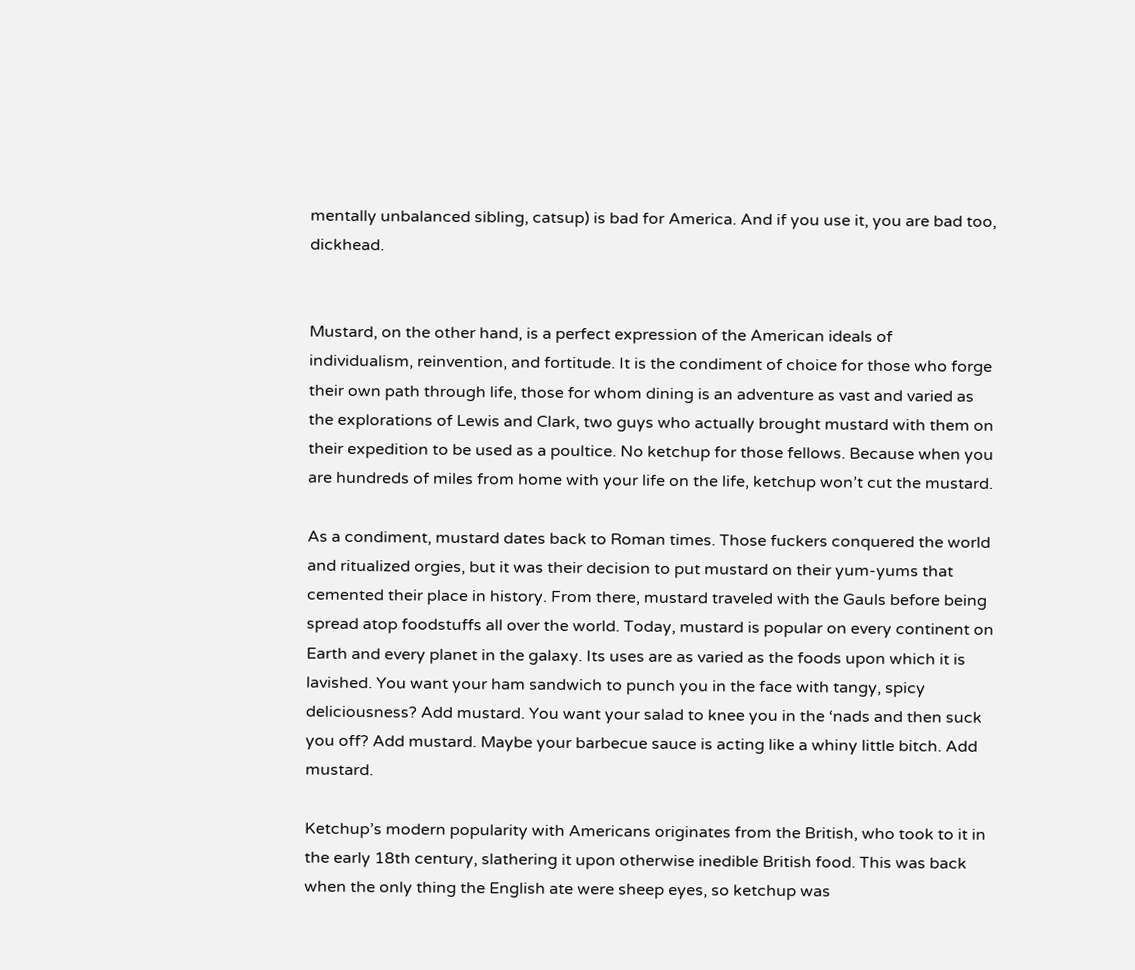mentally unbalanced sibling, catsup) is bad for America. And if you use it, you are bad too, dickhead.


Mustard, on the other hand, is a perfect expression of the American ideals of individualism, reinvention, and fortitude. It is the condiment of choice for those who forge their own path through life, those for whom dining is an adventure as vast and varied as the explorations of Lewis and Clark, two guys who actually brought mustard with them on their expedition to be used as a poultice. No ketchup for those fellows. Because when you are hundreds of miles from home with your life on the life, ketchup won’t cut the mustard.

As a condiment, mustard dates back to Roman times. Those fuckers conquered the world and ritualized orgies, but it was their decision to put mustard on their yum-yums that cemented their place in history. From there, mustard traveled with the Gauls before being spread atop foodstuffs all over the world. Today, mustard is popular on every continent on Earth and every planet in the galaxy. Its uses are as varied as the foods upon which it is lavished. You want your ham sandwich to punch you in the face with tangy, spicy deliciousness? Add mustard. You want your salad to knee you in the ‘nads and then suck you off? Add mustard. Maybe your barbecue sauce is acting like a whiny little bitch. Add mustard.

Ketchup’s modern popularity with Americans originates from the British, who took to it in the early 18th century, slathering it upon otherwise inedible British food. This was back when the only thing the English ate were sheep eyes, so ketchup was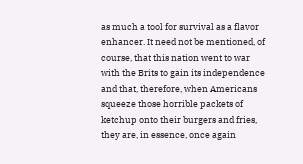as much a tool for survival as a flavor enhancer. It need not be mentioned, of course, that this nation went to war with the Brits to gain its independence and that, therefore, when Americans squeeze those horrible packets of ketchup onto their burgers and fries, they are, in essence, once again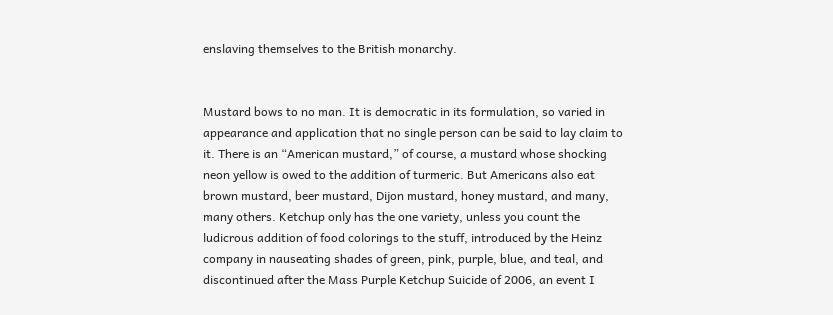enslaving themselves to the British monarchy.


Mustard bows to no man. It is democratic in its formulation, so varied in appearance and application that no single person can be said to lay claim to it. There is an “American mustard,” of course, a mustard whose shocking neon yellow is owed to the addition of turmeric. But Americans also eat brown mustard, beer mustard, Dijon mustard, honey mustard, and many, many others. Ketchup only has the one variety, unless you count the ludicrous addition of food colorings to the stuff, introduced by the Heinz company in nauseating shades of green, pink, purple, blue, and teal, and discontinued after the Mass Purple Ketchup Suicide of 2006, an event I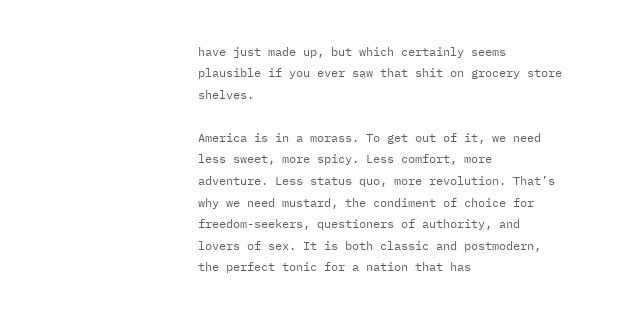have just made up, but which certainly seems plausible if you ever saw that shit on grocery store shelves.

America is in a morass. To get out of it, we need less sweet, more spicy. Less comfort, more adventure. Less status quo, more revolution. That’s why we need mustard, the condiment of choice for freedom-seekers, questioners of authority, and lovers of sex. It is both classic and postmodern, the perfect tonic for a nation that has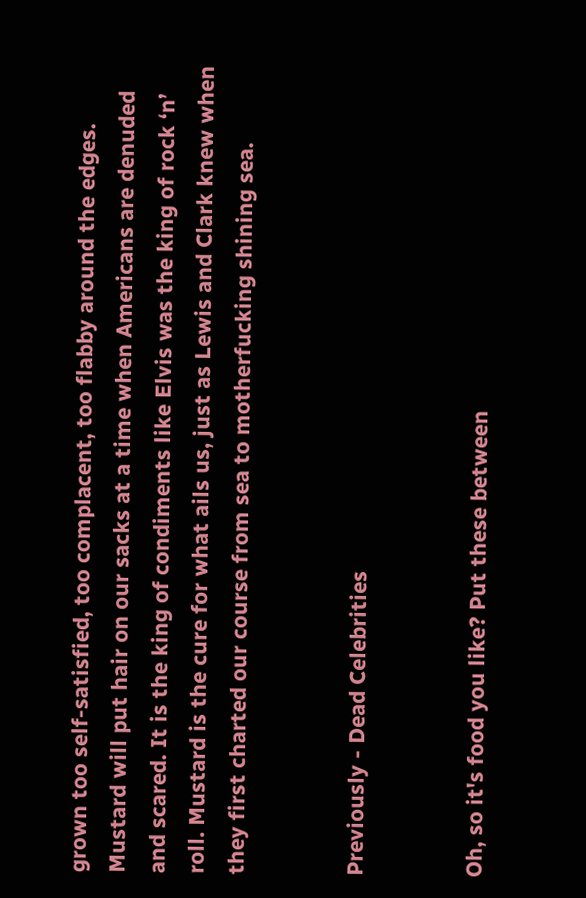grown too self-satisfied, too complacent, too flabby around the edges. Mustard will put hair on our sacks at a time when Americans are denuded and scared. It is the king of condiments like Elvis was the king of rock ‘n’ roll. Mustard is the cure for what ails us, just as Lewis and Clark knew when they first charted our course from sea to motherfucking shining sea.


Previously - Dead Celebrities


Oh, so it's food you like? Put these between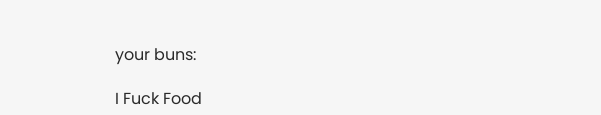your buns:

I Fuck Food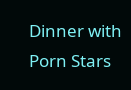Dinner with Porn Stars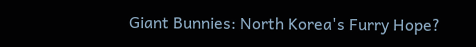Giant Bunnies: North Korea's Furry Hope?